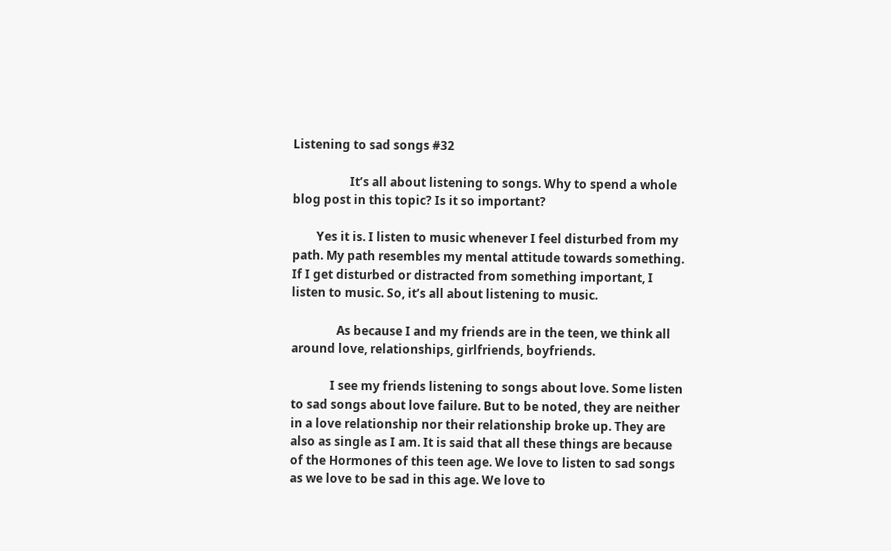Listening to sad songs #32

                   It’s all about listening to songs. Why to spend a whole blog post in this topic? Is it so important?

        Yes it is. I listen to music whenever I feel disturbed from my path. My path resembles my mental attitude towards something. If I get disturbed or distracted from something important, I listen to music. So, it’s all about listening to music.

               As because I and my friends are in the teen, we think all around love, relationships, girlfriends, boyfriends.

             I see my friends listening to songs about love. Some listen to sad songs about love failure. But to be noted, they are neither in a love relationship nor their relationship broke up. They are also as single as I am. It is said that all these things are because of the Hormones of this teen age. We love to listen to sad songs as we love to be sad in this age. We love to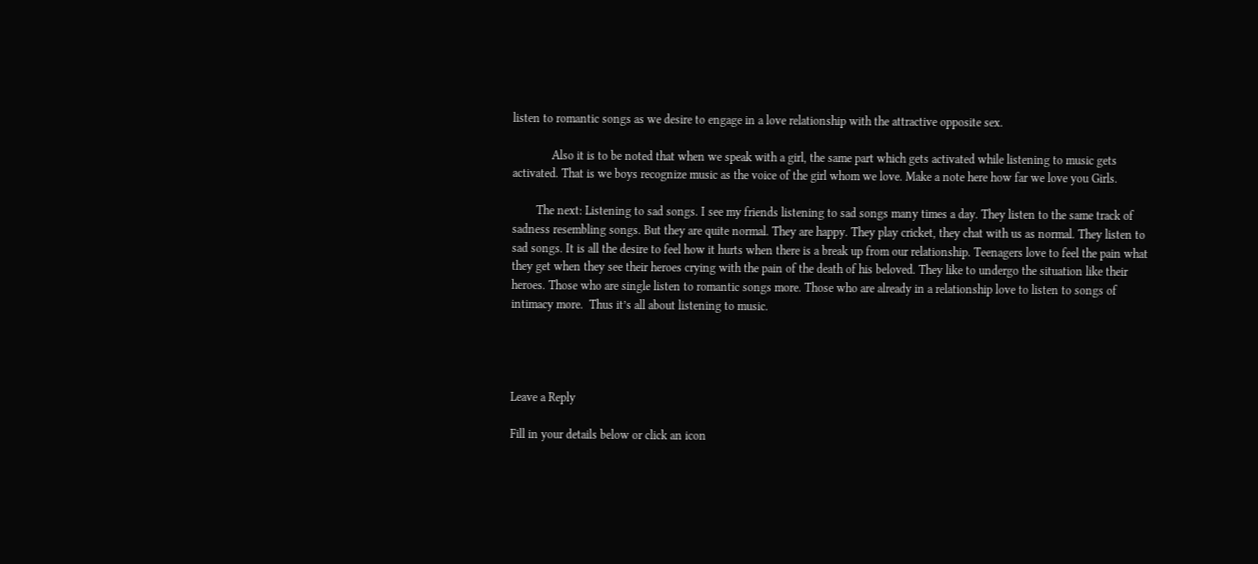listen to romantic songs as we desire to engage in a love relationship with the attractive opposite sex.

             Also it is to be noted that when we speak with a girl, the same part which gets activated while listening to music gets activated. That is we boys recognize music as the voice of the girl whom we love. Make a note here how far we love you Girls.

        The next: Listening to sad songs. I see my friends listening to sad songs many times a day. They listen to the same track of sadness resembling songs. But they are quite normal. They are happy. They play cricket, they chat with us as normal. They listen to sad songs. It is all the desire to feel how it hurts when there is a break up from our relationship. Teenagers love to feel the pain what they get when they see their heroes crying with the pain of the death of his beloved. They like to undergo the situation like their heroes. Those who are single listen to romantic songs more. Those who are already in a relationship love to listen to songs of intimacy more.  Thus it’s all about listening to music.




Leave a Reply

Fill in your details below or click an icon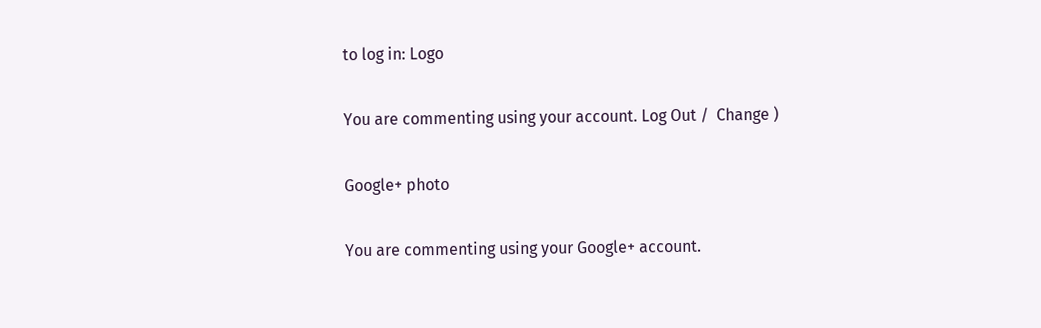to log in: Logo

You are commenting using your account. Log Out /  Change )

Google+ photo

You are commenting using your Google+ account.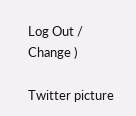Log Out /  Change )

Twitter picture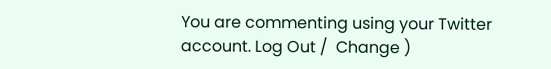You are commenting using your Twitter account. Log Out /  Change )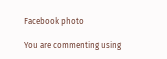Facebook photo

You are commenting using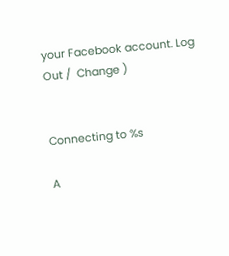your Facebook account. Log Out /  Change )


Connecting to %s

A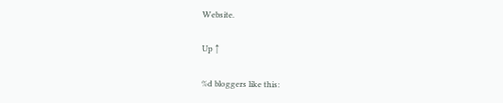Website.

Up ↑

%d bloggers like this: